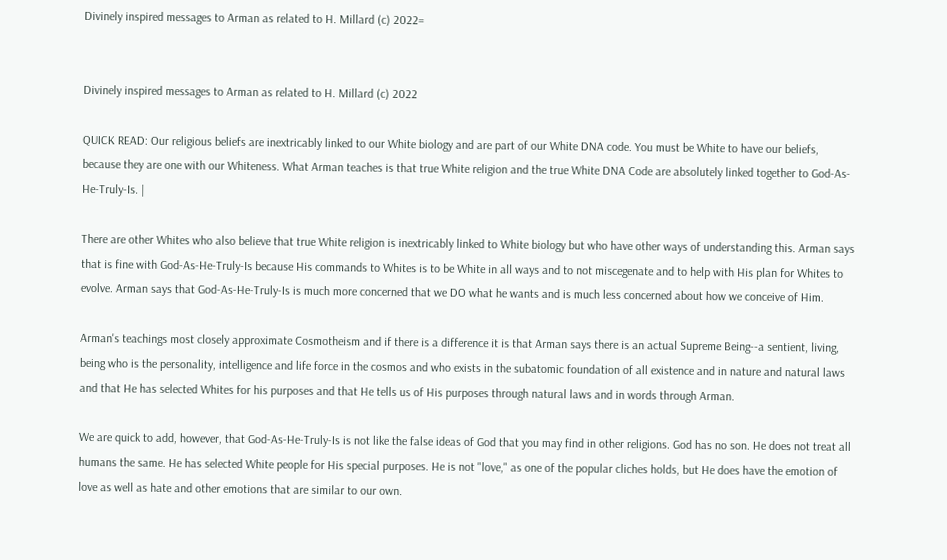Divinely inspired messages to Arman as related to H. Millard (c) 2022=


Divinely inspired messages to Arman as related to H. Millard (c) 2022

QUICK READ: Our religious beliefs are inextricably linked to our White biology and are part of our White DNA code. You must be White to have our beliefs, because they are one with our Whiteness. What Arman teaches is that true White religion and the true White DNA Code are absolutely linked together to God-As-He-Truly-Is. |

There are other Whites who also believe that true White religion is inextricably linked to White biology but who have other ways of understanding this. Arman says that is fine with God-As-He-Truly-Is because His commands to Whites is to be White in all ways and to not miscegenate and to help with His plan for Whites to evolve. Arman says that God-As-He-Truly-Is is much more concerned that we DO what he wants and is much less concerned about how we conceive of Him.

Arman's teachings most closely approximate Cosmotheism and if there is a difference it is that Arman says there is an actual Supreme Being--a sentient, living, being who is the personality, intelligence and life force in the cosmos and who exists in the subatomic foundation of all existence and in nature and natural laws and that He has selected Whites for his purposes and that He tells us of His purposes through natural laws and in words through Arman.

We are quick to add, however, that God-As-He-Truly-Is is not like the false ideas of God that you may find in other religions. God has no son. He does not treat all humans the same. He has selected White people for His special purposes. He is not "love," as one of the popular cliches holds, but He does have the emotion of love as well as hate and other emotions that are similar to our own.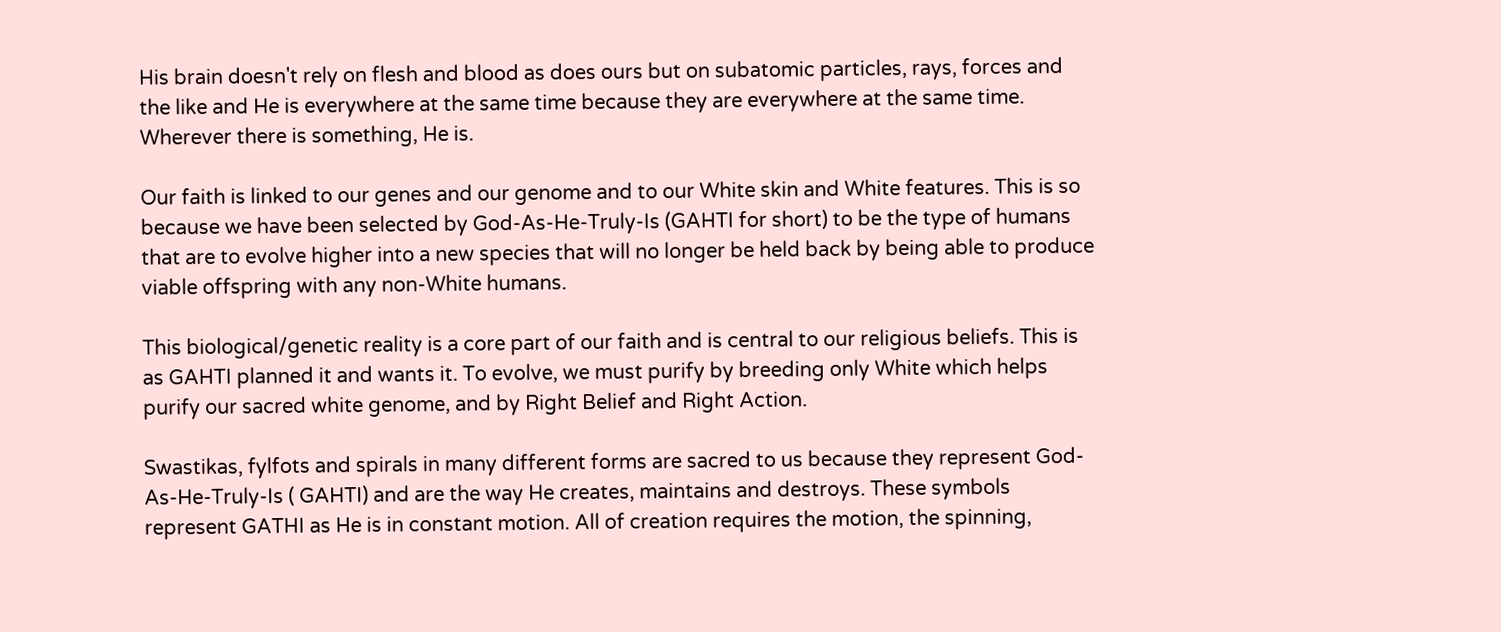His brain doesn't rely on flesh and blood as does ours but on subatomic particles, rays, forces and the like and He is everywhere at the same time because they are everywhere at the same time. Wherever there is something, He is.

Our faith is linked to our genes and our genome and to our White skin and White features. This is so because we have been selected by God-As-He-Truly-Is (GAHTI for short) to be the type of humans that are to evolve higher into a new species that will no longer be held back by being able to produce viable offspring with any non-White humans.

This biological/genetic reality is a core part of our faith and is central to our religious beliefs. This is as GAHTI planned it and wants it. To evolve, we must purify by breeding only White which helps purify our sacred white genome, and by Right Belief and Right Action.

Swastikas, fylfots and spirals in many different forms are sacred to us because they represent God-As-He-Truly-Is ( GAHTI) and are the way He creates, maintains and destroys. These symbols represent GATHI as He is in constant motion. All of creation requires the motion, the spinning,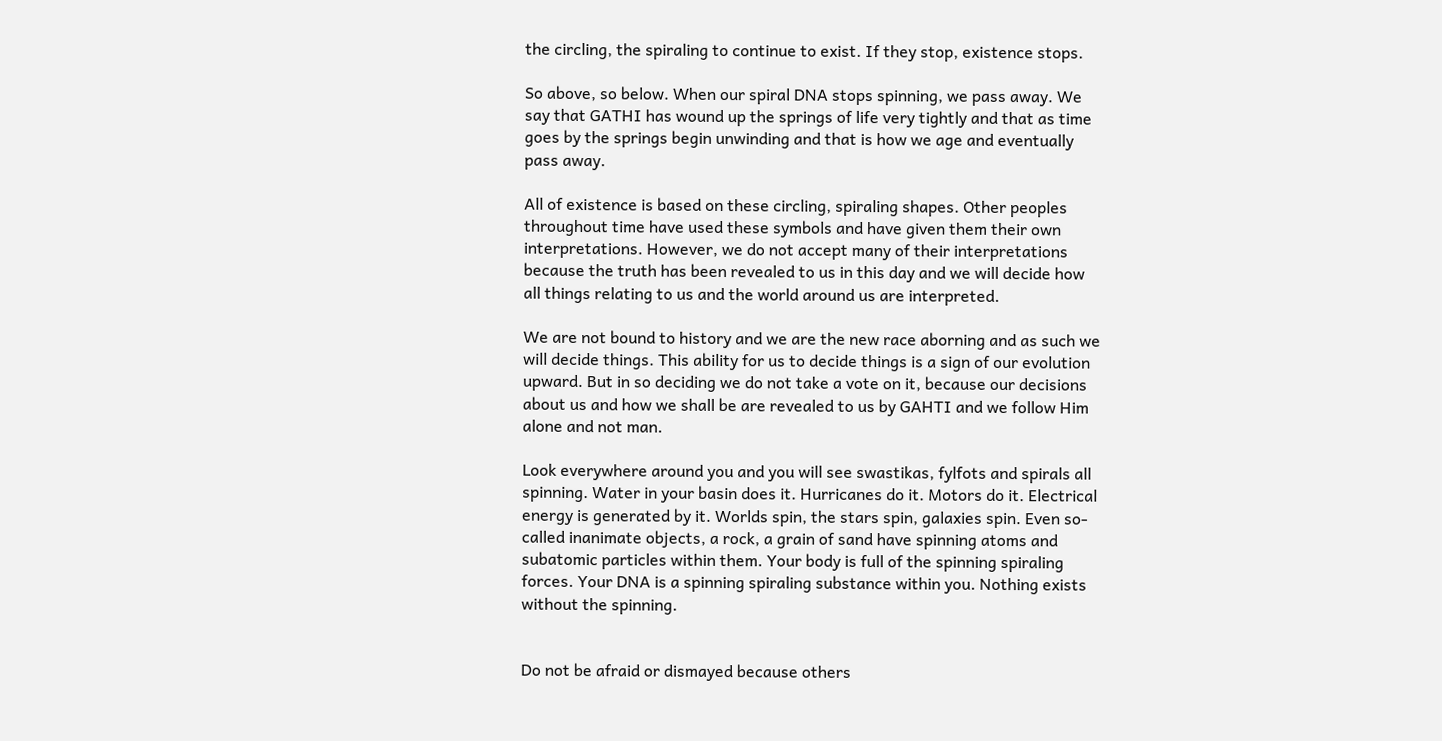the circling, the spiraling to continue to exist. If they stop, existence stops.

So above, so below. When our spiral DNA stops spinning, we pass away. We say that GATHI has wound up the springs of life very tightly and that as time goes by the springs begin unwinding and that is how we age and eventually pass away.

All of existence is based on these circling, spiraling shapes. Other peoples throughout time have used these symbols and have given them their own interpretations. However, we do not accept many of their interpretations because the truth has been revealed to us in this day and we will decide how all things relating to us and the world around us are interpreted.

We are not bound to history and we are the new race aborning and as such we will decide things. This ability for us to decide things is a sign of our evolution upward. But in so deciding we do not take a vote on it, because our decisions about us and how we shall be are revealed to us by GAHTI and we follow Him alone and not man.

Look everywhere around you and you will see swastikas, fylfots and spirals all spinning. Water in your basin does it. Hurricanes do it. Motors do it. Electrical energy is generated by it. Worlds spin, the stars spin, galaxies spin. Even so-called inanimate objects, a rock, a grain of sand have spinning atoms and subatomic particles within them. Your body is full of the spinning spiraling forces. Your DNA is a spinning spiraling substance within you. Nothing exists without the spinning.


Do not be afraid or dismayed because others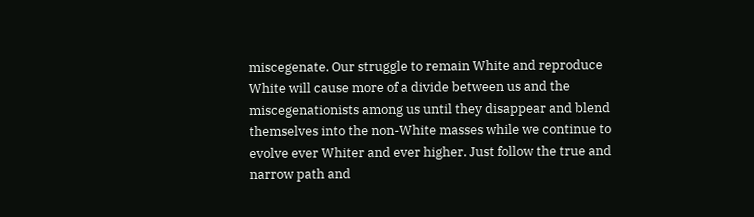miscegenate. Our struggle to remain White and reproduce White will cause more of a divide between us and the miscegenationists among us until they disappear and blend themselves into the non-White masses while we continue to evolve ever Whiter and ever higher. Just follow the true and narrow path and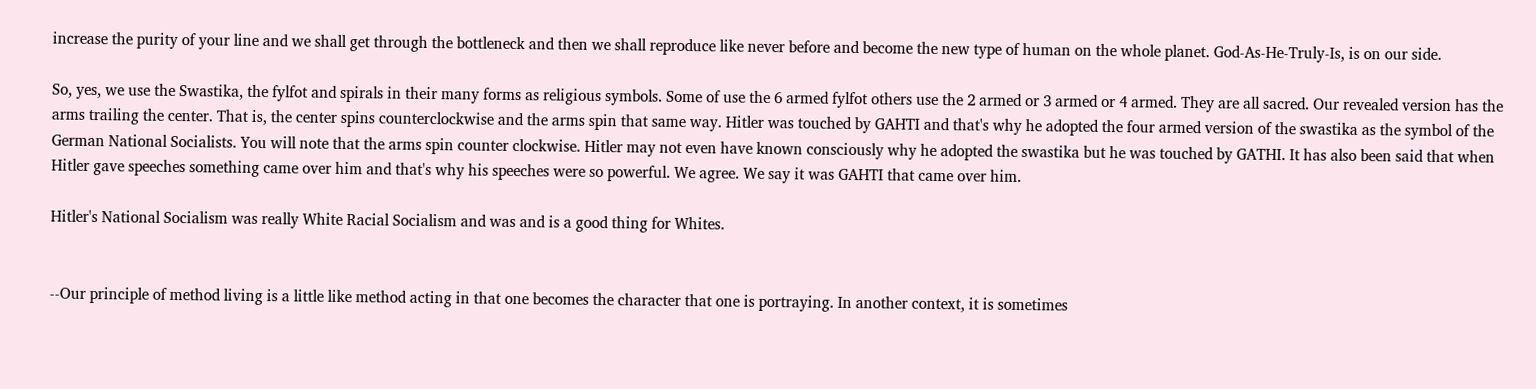increase the purity of your line and we shall get through the bottleneck and then we shall reproduce like never before and become the new type of human on the whole planet. God-As-He-Truly-Is, is on our side.

So, yes, we use the Swastika, the fylfot and spirals in their many forms as religious symbols. Some of use the 6 armed fylfot others use the 2 armed or 3 armed or 4 armed. They are all sacred. Our revealed version has the arms trailing the center. That is, the center spins counterclockwise and the arms spin that same way. Hitler was touched by GAHTI and that's why he adopted the four armed version of the swastika as the symbol of the German National Socialists. You will note that the arms spin counter clockwise. Hitler may not even have known consciously why he adopted the swastika but he was touched by GATHI. It has also been said that when Hitler gave speeches something came over him and that's why his speeches were so powerful. We agree. We say it was GAHTI that came over him.

Hitler's National Socialism was really White Racial Socialism and was and is a good thing for Whites.


--Our principle of method living is a little like method acting in that one becomes the character that one is portraying. In another context, it is sometimes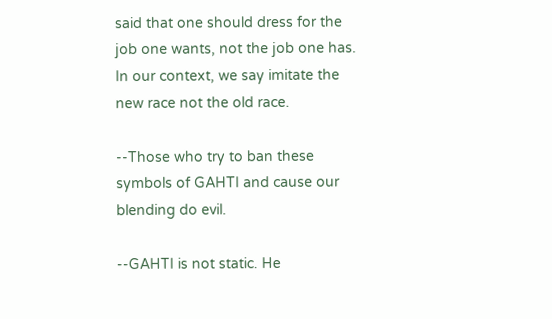said that one should dress for the job one wants, not the job one has. In our context, we say imitate the new race not the old race.

--Those who try to ban these symbols of GAHTI and cause our blending do evil.

--GAHTI is not static. He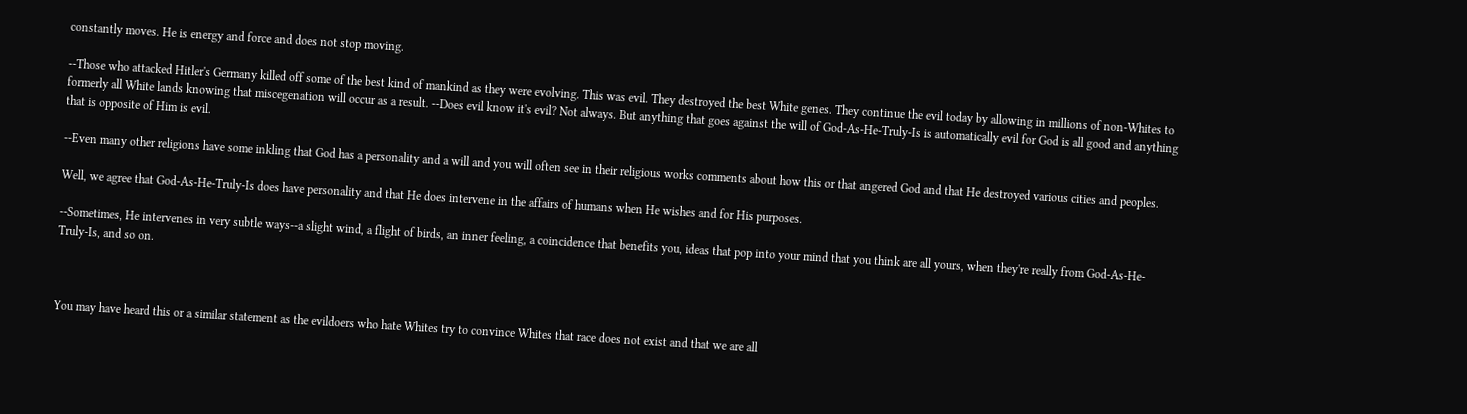constantly moves. He is energy and force and does not stop moving.

--Those who attacked Hitler's Germany killed off some of the best kind of mankind as they were evolving. This was evil. They destroyed the best White genes. They continue the evil today by allowing in millions of non-Whites to formerly all White lands knowing that miscegenation will occur as a result. --Does evil know it's evil? Not always. But anything that goes against the will of God-As-He-Truly-Is is automatically evil for God is all good and anything that is opposite of Him is evil.

--Even many other religions have some inkling that God has a personality and a will and you will often see in their religious works comments about how this or that angered God and that He destroyed various cities and peoples.

Well, we agree that God-As-He-Truly-Is does have personality and that He does intervene in the affairs of humans when He wishes and for His purposes.

--Sometimes, He intervenes in very subtle ways--a slight wind, a flight of birds, an inner feeling, a coincidence that benefits you, ideas that pop into your mind that you think are all yours, when they're really from God-As-He-Truly-Is, and so on.



You may have heard this or a similar statement as the evildoers who hate Whites try to convince Whites that race does not exist and that we are all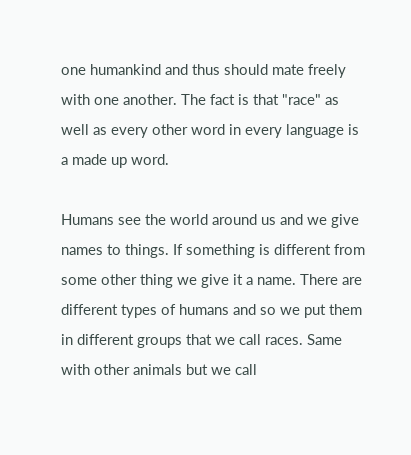one humankind and thus should mate freely with one another. The fact is that "race" as well as every other word in every language is a made up word.

Humans see the world around us and we give names to things. If something is different from some other thing we give it a name. There are different types of humans and so we put them in different groups that we call races. Same with other animals but we call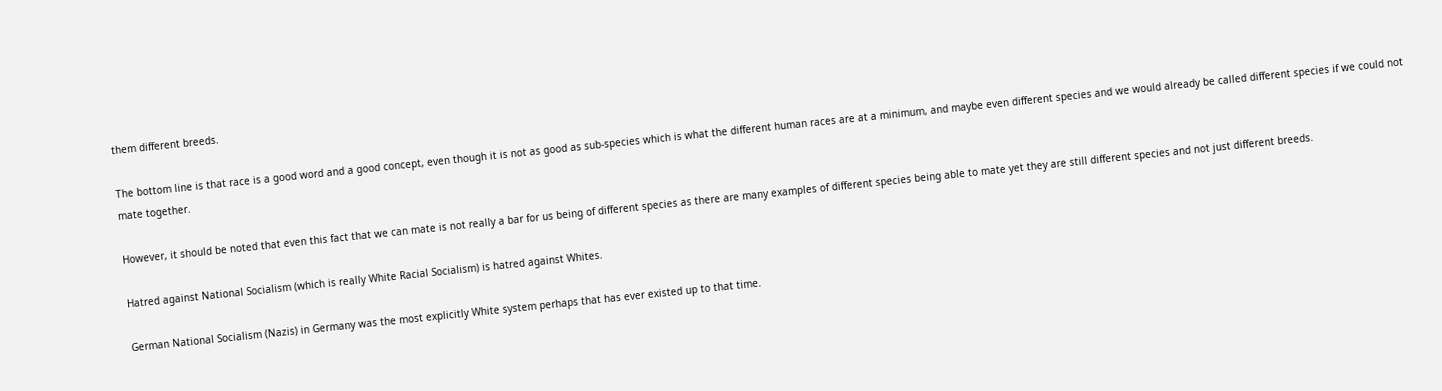them different breeds.

The bottom line is that race is a good word and a good concept, even though it is not as good as sub-species which is what the different human races are at a minimum, and maybe even different species and we would already be called different species if we could not mate together.

However, it should be noted that even this fact that we can mate is not really a bar for us being of different species as there are many examples of different species being able to mate yet they are still different species and not just different breeds.

Hatred against National Socialism (which is really White Racial Socialism) is hatred against Whites.

German National Socialism (Nazis) in Germany was the most explicitly White system perhaps that has ever existed up to that time.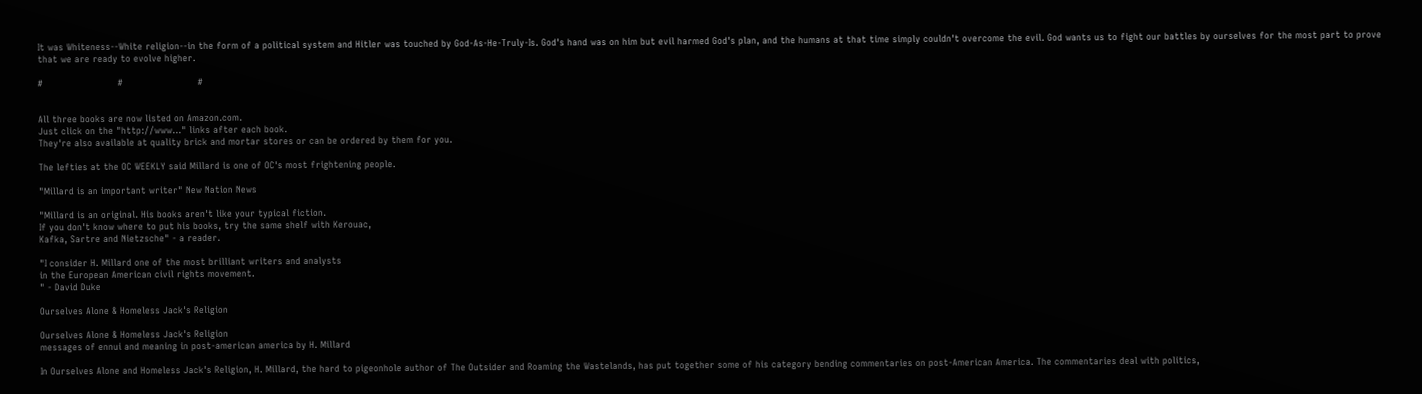It was Whiteness--White religion--in the form of a political system and Hitler was touched by God-As-He-Truly-Is. God's hand was on him but evil harmed God's plan, and the humans at that time simply couldn't overcome the evil. God wants us to fight our battles by ourselves for the most part to prove that we are ready to evolve higher.

#                         #                         #


All three books are now listed on Amazon.com.
Just click on the "http://www..." links after each book.
They're also available at quality brick and mortar stores or can be ordered by them for you.

The lefties at the OC WEEKLY said Millard is one of OC's most frightening people.

"Millard is an important writer" New Nation News

"Millard is an original. His books aren't like your typical fiction.
If you don't know where to put his books, try the same shelf with Kerouac,
Kafka, Sartre and Nietzsche" - a reader.

"I consider H. Millard one of the most brilliant writers and analysts
in the European American civil rights movement.
" - David Duke

Ourselves Alone & Homeless Jack's Religion

Ourselves Alone & Homeless Jack's Religion
messages of ennui and meaning in post-american america by H. Millard

In Ourselves Alone and Homeless Jack's Religion, H. Millard, the hard to pigeonhole author of The Outsider and Roaming the Wastelands, has put together some of his category bending commentaries on post-American America. The commentaries deal with politics,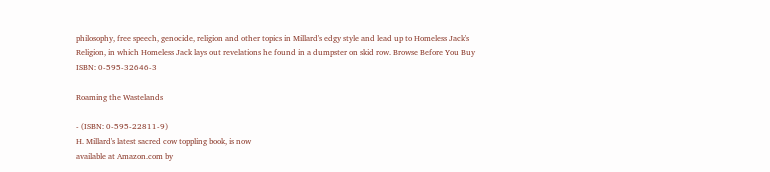philosophy, free speech, genocide, religion and other topics in Millard's edgy style and lead up to Homeless Jack's Religion, in which Homeless Jack lays out revelations he found in a dumpster on skid row. Browse Before You Buy ISBN: 0-595-32646-3

Roaming the Wastelands

- (ISBN: 0-595-22811-9)
H. Millard's latest sacred cow toppling book, is now
available at Amazon.com by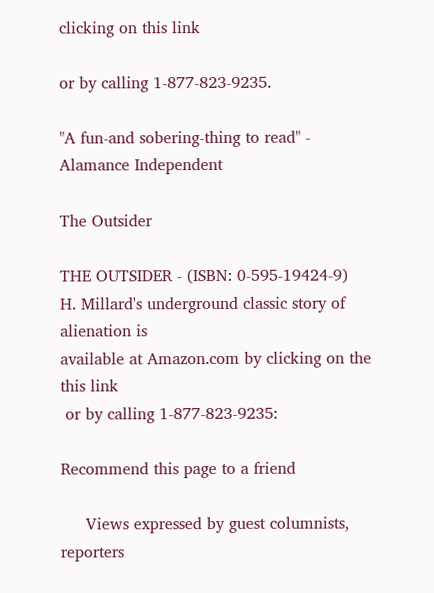clicking on this link

or by calling 1-877-823-9235.

"A fun-and sobering-thing to read" - Alamance Independent

The Outsider

THE OUTSIDER - (ISBN: 0-595-19424-9)
H. Millard's underground classic story of alienation is
available at Amazon.com by clicking on the this link
 or by calling 1-877-823-9235:

Recommend this page to a friend

     Views expressed by guest columnists, reporters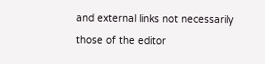and external links not necessarily those of the editor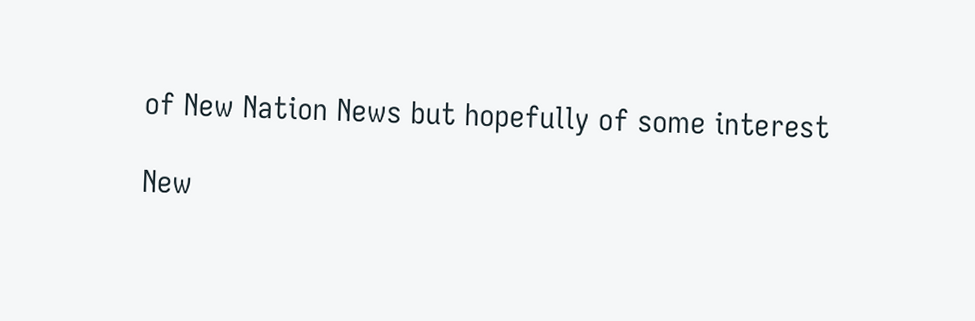of New Nation News but hopefully of some interest

New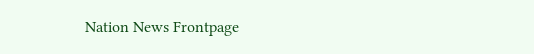Nation News Frontpage